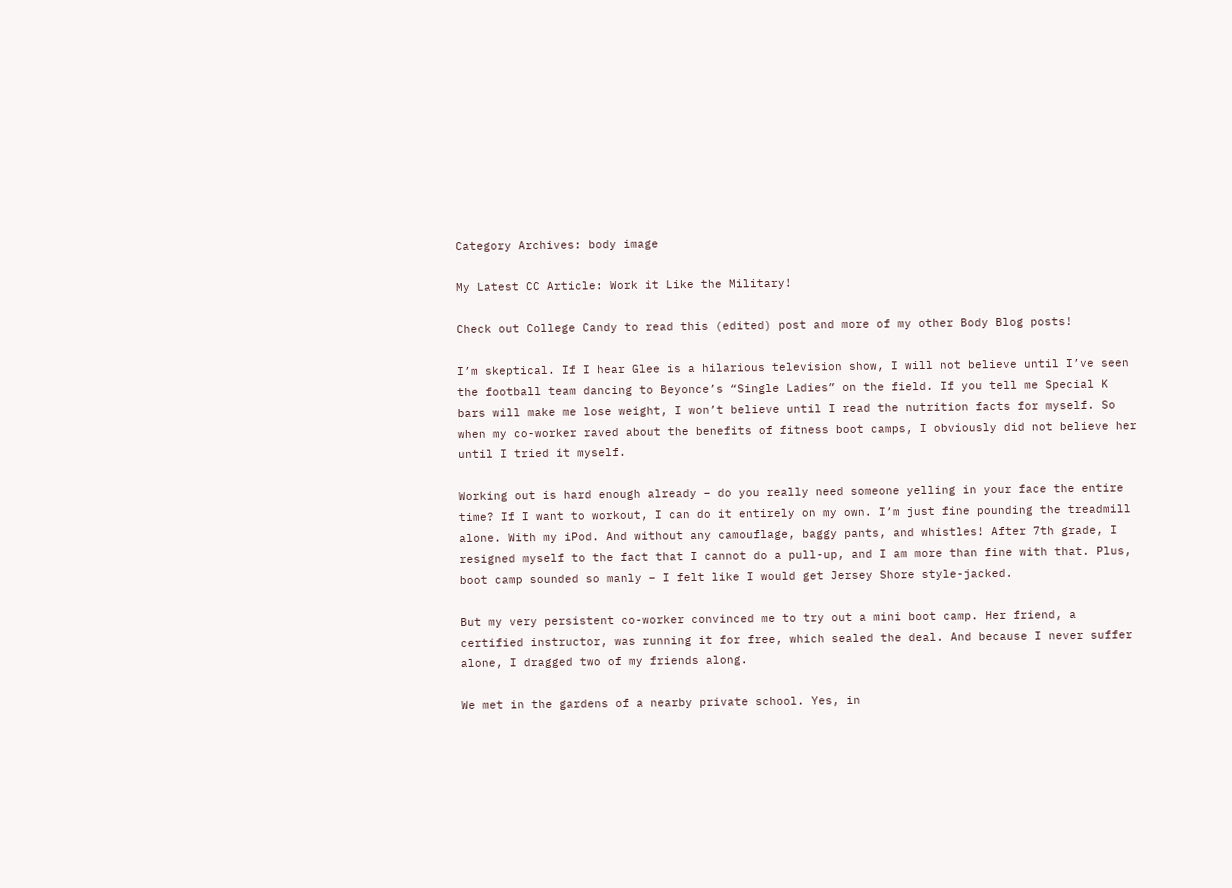Category Archives: body image

My Latest CC Article: Work it Like the Military!

Check out College Candy to read this (edited) post and more of my other Body Blog posts!

I’m skeptical. If I hear Glee is a hilarious television show, I will not believe until I’ve seen the football team dancing to Beyonce’s “Single Ladies” on the field. If you tell me Special K bars will make me lose weight, I won’t believe until I read the nutrition facts for myself. So when my co-worker raved about the benefits of fitness boot camps, I obviously did not believe her until I tried it myself.

Working out is hard enough already – do you really need someone yelling in your face the entire time? If I want to workout, I can do it entirely on my own. I’m just fine pounding the treadmill alone. With my iPod. And without any camouflage, baggy pants, and whistles! After 7th grade, I resigned myself to the fact that I cannot do a pull-up, and I am more than fine with that. Plus, boot camp sounded so manly – I felt like I would get Jersey Shore style-jacked.

But my very persistent co-worker convinced me to try out a mini boot camp. Her friend, a certified instructor, was running it for free, which sealed the deal. And because I never suffer alone, I dragged two of my friends along.

We met in the gardens of a nearby private school. Yes, in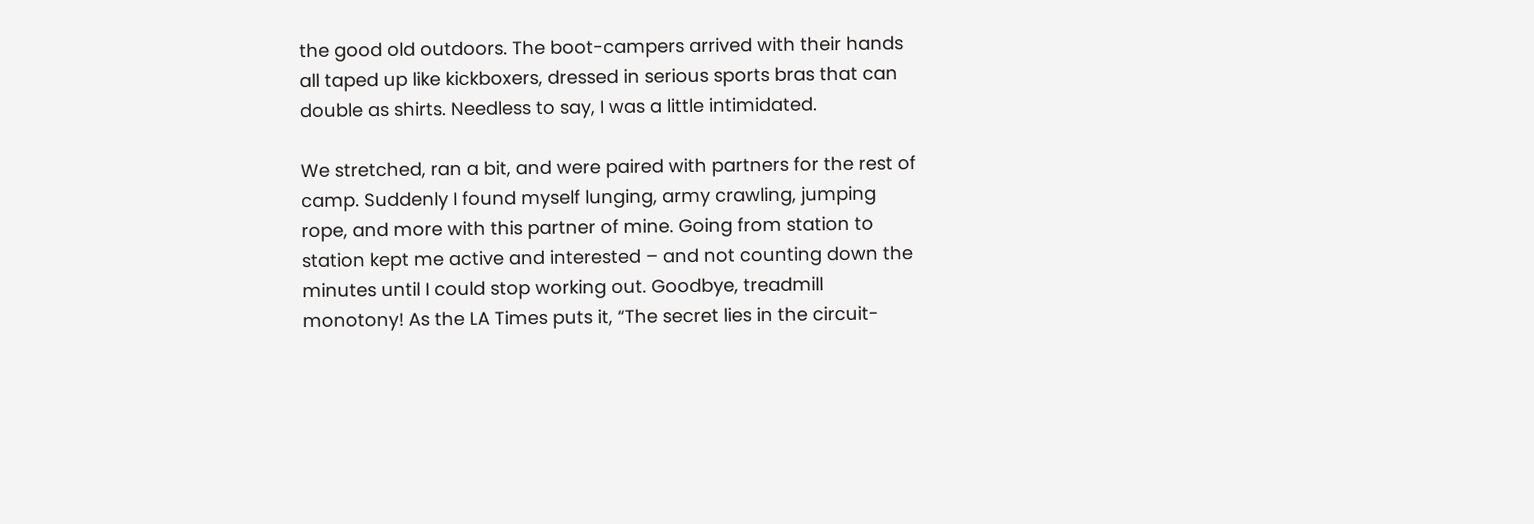the good old outdoors. The boot-campers arrived with their hands all taped up like kickboxers, dressed in serious sports bras that can double as shirts. Needless to say, I was a little intimidated.

We stretched, ran a bit, and were paired with partners for the rest of camp. Suddenly I found myself lunging, army crawling, jumping rope, and more with this partner of mine. Going from station to station kept me active and interested – and not counting down the minutes until I could stop working out. Goodbye, treadmill monotony! As the LA Times puts it, “The secret lies in the circuit-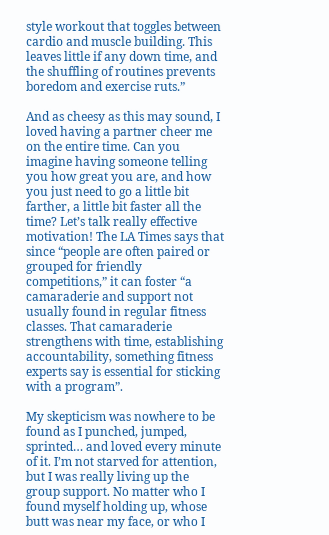style workout that toggles between cardio and muscle building. This leaves little if any down time, and the shuffling of routines prevents boredom and exercise ruts.”

And as cheesy as this may sound, I loved having a partner cheer me on the entire time. Can you imagine having someone telling you how great you are, and how you just need to go a little bit farther, a little bit faster all the time? Let’s talk really effective motivation! The LA Times says that since “people are often paired or grouped for friendly competitions,” it can foster “a camaraderie and support not usually found in regular fitness classes. That camaraderie strengthens with time, establishing accountability, something fitness experts say is essential for sticking with a program”.

My skepticism was nowhere to be found as I punched, jumped, sprinted… and loved every minute of it. I’m not starved for attention, but I was really living up the group support. No matter who I found myself holding up, whose butt was near my face, or who I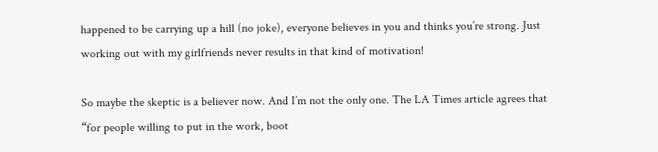happened to be carrying up a hill (no joke), everyone believes in you and thinks you’re strong. Just working out with my girlfriends never results in that kind of motivation!

So maybe the skeptic is a believer now. And I’m not the only one. The LA Times article agrees that “for people willing to put in the work, boot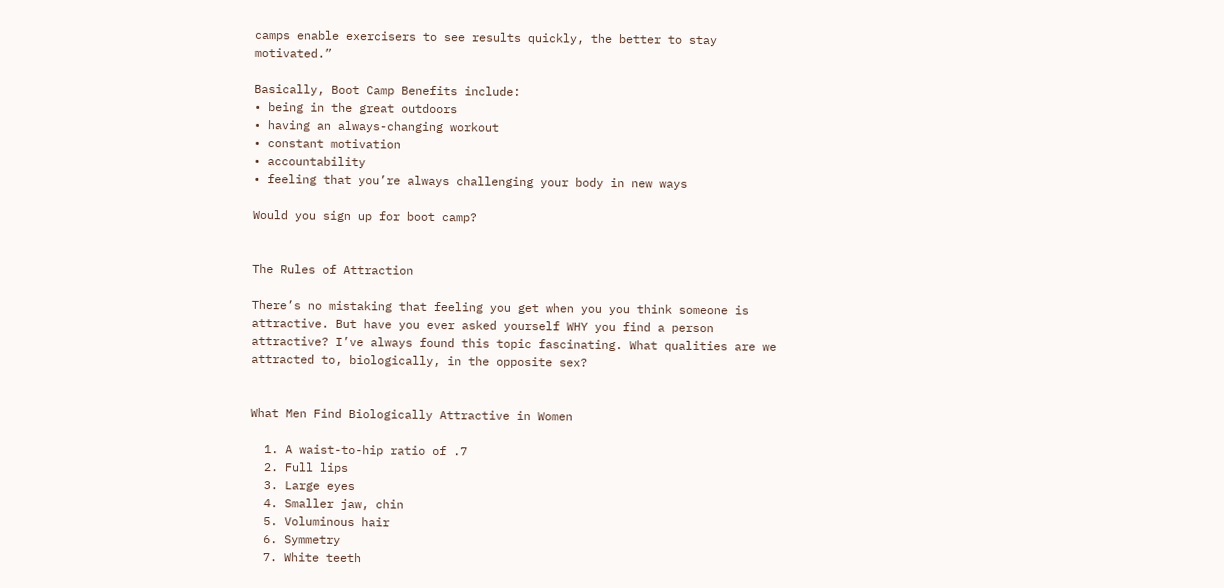camps enable exercisers to see results quickly, the better to stay motivated.”

Basically, Boot Camp Benefits include:
• being in the great outdoors
• having an always-changing workout
• constant motivation
• accountability
• feeling that you’re always challenging your body in new ways

Would you sign up for boot camp?


The Rules of Attraction

There’s no mistaking that feeling you get when you you think someone is attractive. But have you ever asked yourself WHY you find a person attractive? I’ve always found this topic fascinating. What qualities are we attracted to, biologically, in the opposite sex?


What Men Find Biologically Attractive in Women

  1. A waist-to-hip ratio of .7
  2. Full lips
  3. Large eyes
  4. Smaller jaw, chin
  5. Voluminous hair
  6. Symmetry
  7. White teeth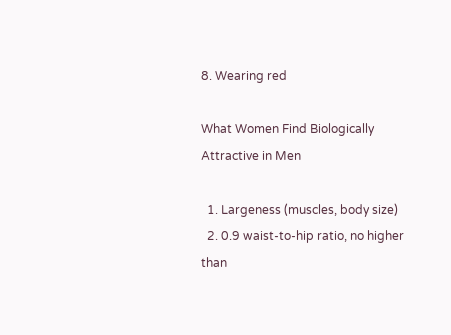8. Wearing red

What Women Find Biologically Attractive in Men

  1. Largeness (muscles, body size)
  2. 0.9 waist-to-hip ratio, no higher than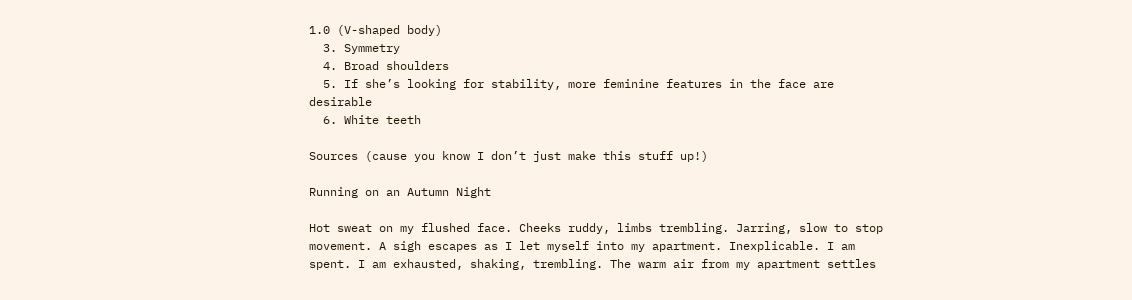1.0 (V-shaped body)
  3. Symmetry
  4. Broad shoulders
  5. If she’s looking for stability, more feminine features in the face are desirable
  6. White teeth

Sources (cause you know I don’t just make this stuff up!)

Running on an Autumn Night

Hot sweat on my flushed face. Cheeks ruddy, limbs trembling. Jarring, slow to stop movement. A sigh escapes as I let myself into my apartment. Inexplicable. I am spent. I am exhausted, shaking, trembling. The warm air from my apartment settles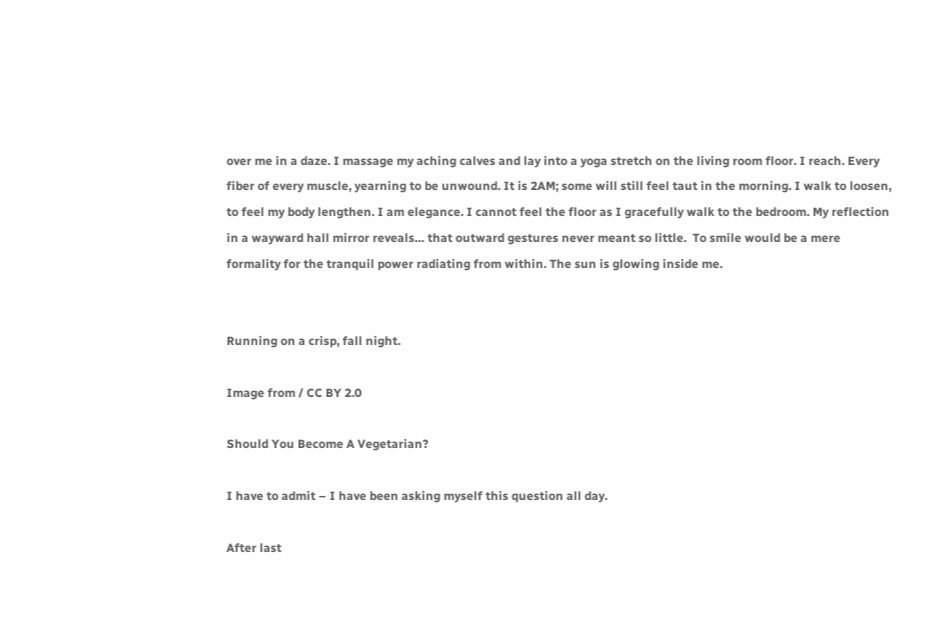over me in a daze. I massage my aching calves and lay into a yoga stretch on the living room floor. I reach. Every fiber of every muscle, yearning to be unwound. It is 2AM; some will still feel taut in the morning. I walk to loosen, to feel my body lengthen. I am elegance. I cannot feel the floor as I gracefully walk to the bedroom. My reflection in a wayward hall mirror reveals… that outward gestures never meant so little.  To smile would be a mere formality for the tranquil power radiating from within. The sun is glowing inside me.


Running on a crisp, fall night.

Image from / CC BY 2.0

Should You Become A Vegetarian?

I have to admit – I have been asking myself this question all day.

After last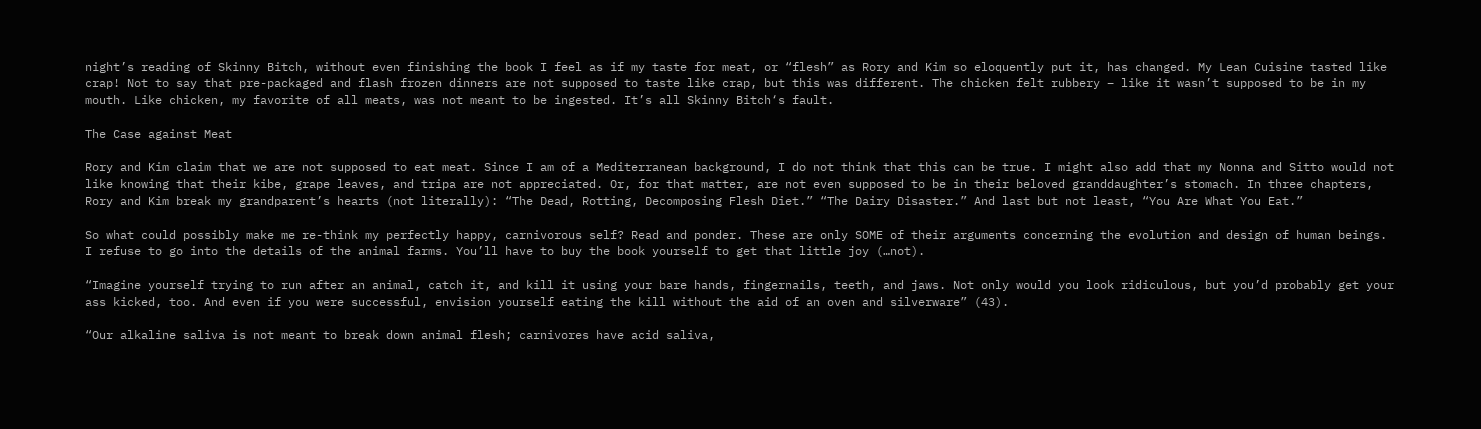night’s reading of Skinny Bitch, without even finishing the book I feel as if my taste for meat, or “flesh” as Rory and Kim so eloquently put it, has changed. My Lean Cuisine tasted like crap! Not to say that pre-packaged and flash frozen dinners are not supposed to taste like crap, but this was different. The chicken felt rubbery – like it wasn’t supposed to be in my mouth. Like chicken, my favorite of all meats, was not meant to be ingested. It’s all Skinny Bitch‘s fault.

The Case against Meat

Rory and Kim claim that we are not supposed to eat meat. Since I am of a Mediterranean background, I do not think that this can be true. I might also add that my Nonna and Sitto would not like knowing that their kibe, grape leaves, and tripa are not appreciated. Or, for that matter, are not even supposed to be in their beloved granddaughter’s stomach. In three chapters, Rory and Kim break my grandparent’s hearts (not literally): “The Dead, Rotting, Decomposing Flesh Diet.” “The Dairy Disaster.” And last but not least, “You Are What You Eat.”

So what could possibly make me re-think my perfectly happy, carnivorous self? Read and ponder. These are only SOME of their arguments concerning the evolution and design of human beings. I refuse to go into the details of the animal farms. You’ll have to buy the book yourself to get that little joy (…not).

“Imagine yourself trying to run after an animal, catch it, and kill it using your bare hands, fingernails, teeth, and jaws. Not only would you look ridiculous, but you’d probably get your ass kicked, too. And even if you were successful, envision yourself eating the kill without the aid of an oven and silverware” (43).

“Our alkaline saliva is not meant to break down animal flesh; carnivores have acid saliva,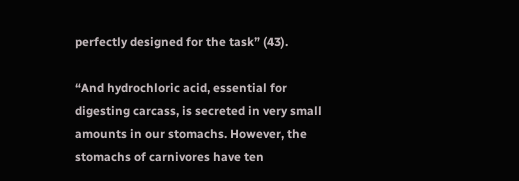perfectly designed for the task” (43).

“And hydrochloric acid, essential for digesting carcass, is secreted in very small amounts in our stomachs. However, the stomachs of carnivores have ten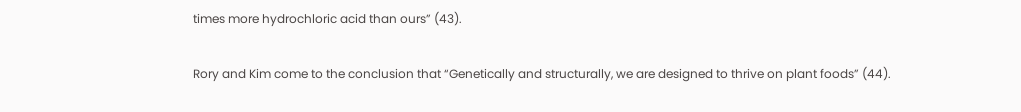times more hydrochloric acid than ours” (43).

Rory and Kim come to the conclusion that “Genetically and structurally, we are designed to thrive on plant foods” (44).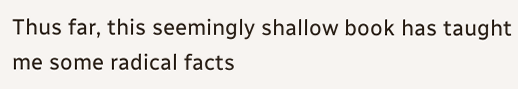Thus far, this seemingly shallow book has taught me some radical facts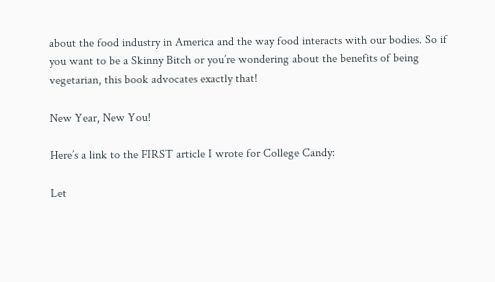about the food industry in America and the way food interacts with our bodies. So if you want to be a Skinny Bitch or you’re wondering about the benefits of being vegetarian, this book advocates exactly that!

New Year, New You!

Here’s a link to the FIRST article I wrote for College Candy:

Let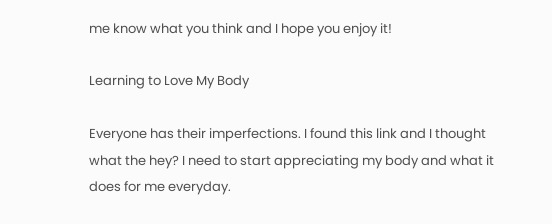me know what you think and I hope you enjoy it!

Learning to Love My Body

Everyone has their imperfections. I found this link and I thought what the hey? I need to start appreciating my body and what it does for me everyday.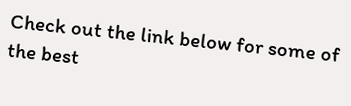Check out the link below for some of the best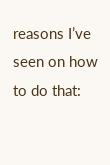reasons I’ve seen on how to do that: